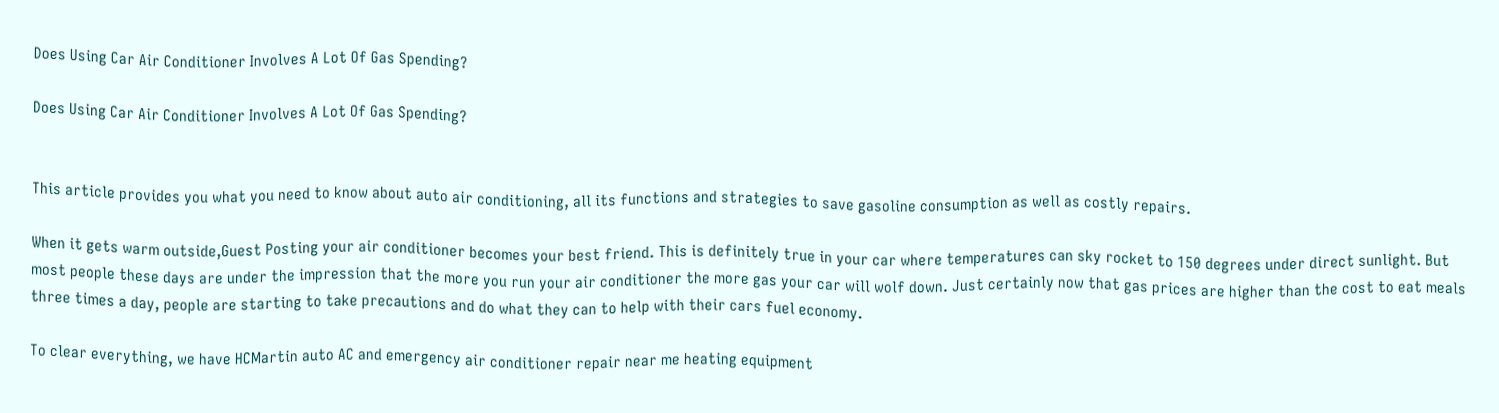Does Using Car Air Conditioner Involves A Lot Of Gas Spending?

Does Using Car Air Conditioner Involves A Lot Of Gas Spending?


This article provides you what you need to know about auto air conditioning, all its functions and strategies to save gasoline consumption as well as costly repairs.

When it gets warm outside,Guest Posting your air conditioner becomes your best friend. This is definitely true in your car where temperatures can sky rocket to 150 degrees under direct sunlight. But most people these days are under the impression that the more you run your air conditioner the more gas your car will wolf down. Just certainly now that gas prices are higher than the cost to eat meals three times a day, people are starting to take precautions and do what they can to help with their cars fuel economy.

To clear everything, we have HCMartin auto AC and emergency air conditioner repair near me heating equipment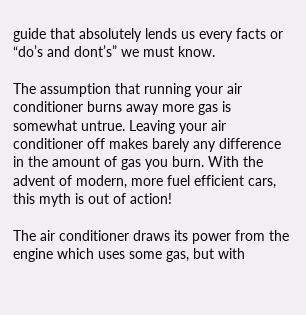guide that absolutely lends us every facts or “do’s and dont’s” we must know.

The assumption that running your air conditioner burns away more gas is somewhat untrue. Leaving your air conditioner off makes barely any difference in the amount of gas you burn. With the advent of modern, more fuel efficient cars, this myth is out of action!

The air conditioner draws its power from the engine which uses some gas, but with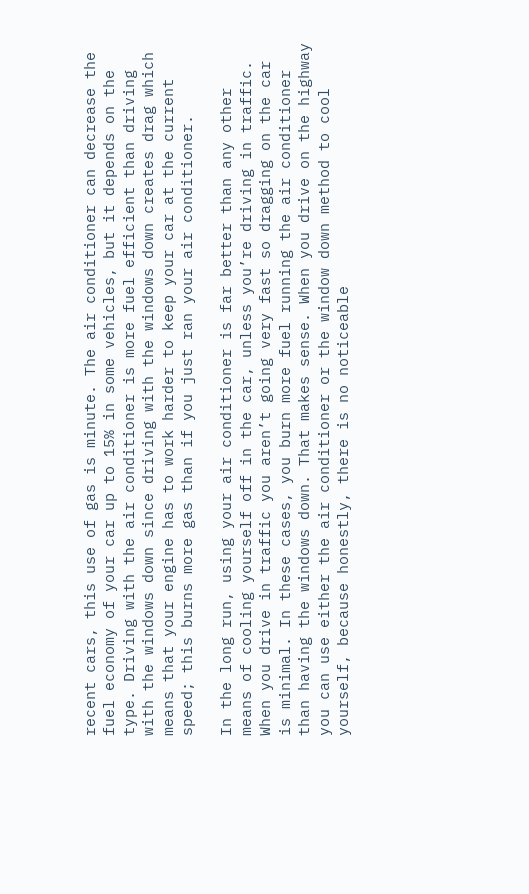recent cars, this use of gas is minute. The air conditioner can decrease the fuel economy of your car up to 15% in some vehicles, but it depends on the type. Driving with the air conditioner is more fuel efficient than driving with the windows down since driving with the windows down creates drag which means that your engine has to work harder to keep your car at the current speed; this burns more gas than if you just ran your air conditioner.

In the long run, using your air conditioner is far better than any other means of cooling yourself off in the car, unless you’re driving in traffic. When you drive in traffic you aren’t going very fast so dragging on the car is minimal. In these cases, you burn more fuel running the air conditioner than having the windows down. That makes sense. When you drive on the highway you can use either the air conditioner or the window down method to cool yourself, because honestly, there is no noticeable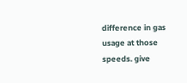difference in gas usage at those speeds. give